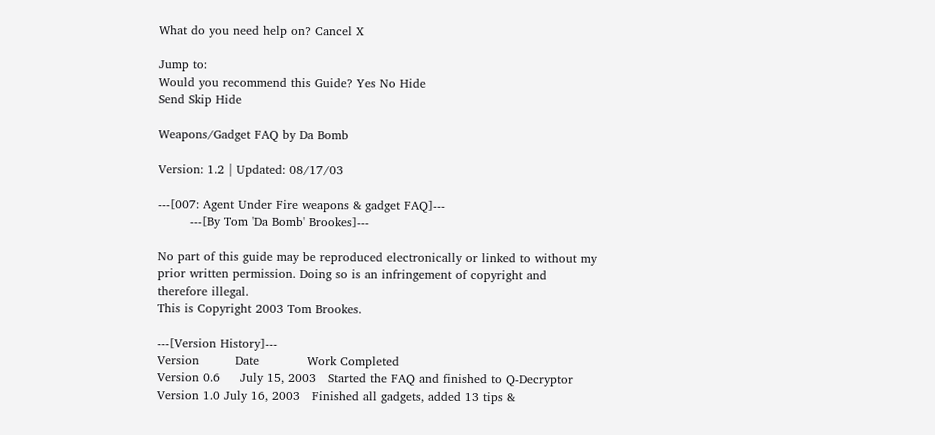What do you need help on? Cancel X

Jump to:
Would you recommend this Guide? Yes No Hide
Send Skip Hide

Weapons/Gadget FAQ by Da Bomb

Version: 1.2 | Updated: 08/17/03

---[007: Agent Under Fire weapons & gadget FAQ]---
        ---[By Tom 'Da Bomb' Brookes]---

No part of this guide may be reproduced electronically or linked to without my
prior written permission. Doing so is an infringement of copyright and
therefore illegal.
This is Copyright 2003 Tom Brookes.

---[Version History]---
Version         Date            Work Completed
Version 0.6     July 15, 2003   Started the FAQ and finished to Q-Decryptor
Version 1.0 July 16, 2003   Finished all gadgets, added 13 tips &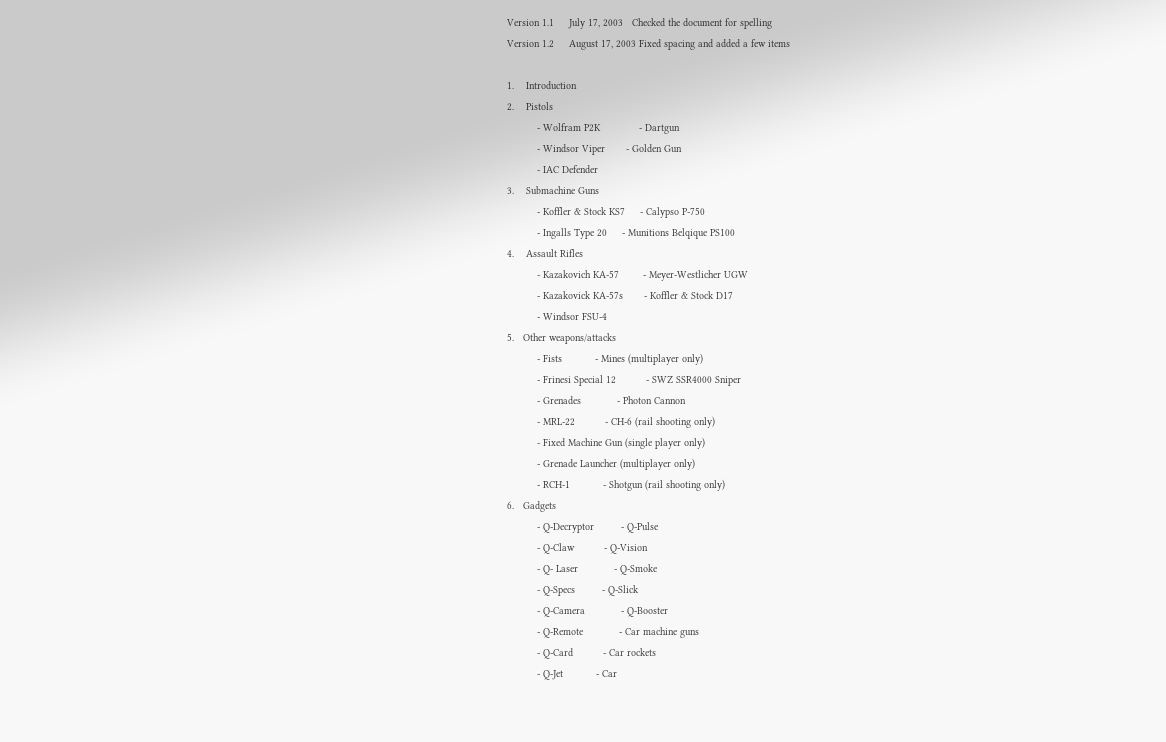Version 1.1     July 17, 2003   Checked the document for spelling
Version 1.2     August 17, 2003 Fixed spacing and added a few items

1.    Introduction
2.    Pistols
          - Wolfram P2K             - Dartgun
          - Windsor Viper       - Golden Gun
          - IAC Defender
3.    Submachine Guns
          - Koffler & Stock KS7     - Calypso P-750
          - Ingalls Type 20     - Munitions Belqique PS100
4.    Assault Rifles
          - Kazakovich KA-57        - Meyer-Westlicher UGW
          - Kazakovick KA-57s       - Koffler & Stock D17
          - Windsor FSU-4
5.   Other weapons/attacks
          - Fists           - Mines (multiplayer only)
          - Frinesi Special 12          - SWZ SSR4000 Sniper
          - Grenades            - Photon Cannon
          - MRL-22          - CH-6 (rail shooting only)
          - Fixed Machine Gun (single player only)
          - Grenade Launcher (multiplayer only)
          - RCH-1           - Shotgun (rail shooting only)
6.   Gadgets
          - Q-Decryptor         - Q-Pulse
          - Q-Claw          - Q-Vision
          - Q- Laser            - Q-Smoke
          - Q-Specs         - Q-Slick
          - Q-Camera            - Q-Booster
          - Q-Remote            - Car machine guns
          - Q-Card          - Car rockets
          - Q-Jet           - Car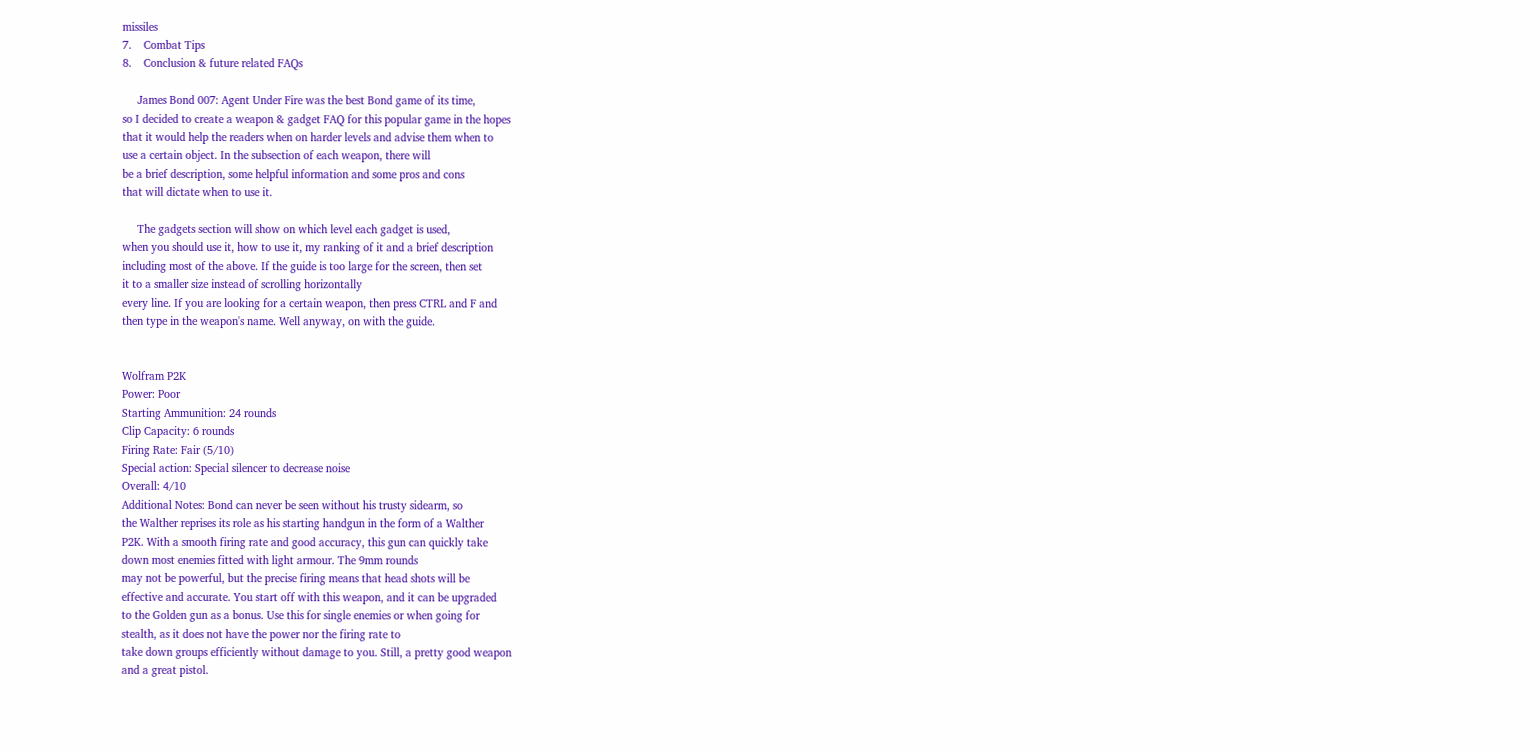missiles
7.    Combat Tips
8.    Conclusion & future related FAQs

     James Bond 007: Agent Under Fire was the best Bond game of its time,
so I decided to create a weapon & gadget FAQ for this popular game in the hopes
that it would help the readers when on harder levels and advise them when to
use a certain object. In the subsection of each weapon, there will
be a brief description, some helpful information and some pros and cons
that will dictate when to use it.

     The gadgets section will show on which level each gadget is used,
when you should use it, how to use it, my ranking of it and a brief description
including most of the above. If the guide is too large for the screen, then set
it to a smaller size instead of scrolling horizontally
every line. If you are looking for a certain weapon, then press CTRL and F and
then type in the weapon's name. Well anyway, on with the guide.


Wolfram P2K
Power: Poor
Starting Ammunition: 24 rounds
Clip Capacity: 6 rounds
Firing Rate: Fair (5/10)
Special action: Special silencer to decrease noise
Overall: 4/10
Additional Notes: Bond can never be seen without his trusty sidearm, so
the Walther reprises its role as his starting handgun in the form of a Walther
P2K. With a smooth firing rate and good accuracy, this gun can quickly take
down most enemies fitted with light armour. The 9mm rounds
may not be powerful, but the precise firing means that head shots will be
effective and accurate. You start off with this weapon, and it can be upgraded
to the Golden gun as a bonus. Use this for single enemies or when going for
stealth, as it does not have the power nor the firing rate to
take down groups efficiently without damage to you. Still, a pretty good weapon
and a great pistol.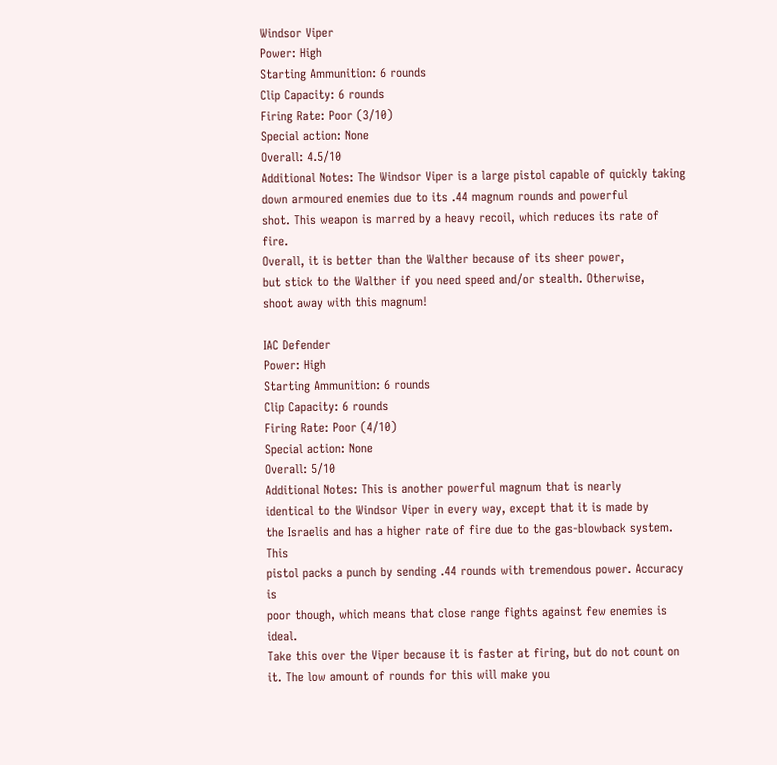Windsor Viper
Power: High
Starting Ammunition: 6 rounds
Clip Capacity: 6 rounds
Firing Rate: Poor (3/10)
Special action: None
Overall: 4.5/10
Additional Notes: The Windsor Viper is a large pistol capable of quickly taking
down armoured enemies due to its .44 magnum rounds and powerful
shot. This weapon is marred by a heavy recoil, which reduces its rate of fire.
Overall, it is better than the Walther because of its sheer power,
but stick to the Walther if you need speed and/or stealth. Otherwise,
shoot away with this magnum!

IAC Defender
Power: High
Starting Ammunition: 6 rounds
Clip Capacity: 6 rounds
Firing Rate: Poor (4/10)
Special action: None
Overall: 5/10
Additional Notes: This is another powerful magnum that is nearly
identical to the Windsor Viper in every way, except that it is made by
the Israelis and has a higher rate of fire due to the gas-blowback system. This
pistol packs a punch by sending .44 rounds with tremendous power. Accuracy is
poor though, which means that close range fights against few enemies is ideal.
Take this over the Viper because it is faster at firing, but do not count on
it. The low amount of rounds for this will make you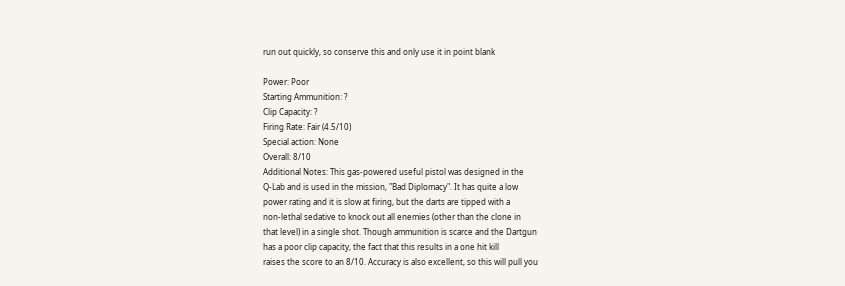run out quickly, so conserve this and only use it in point blank

Power: Poor
Starting Ammunition: ?
Clip Capacity: ?
Firing Rate: Fair (4.5/10)
Special action: None
Overall: 8/10
Additional Notes: This gas-powered useful pistol was designed in the
Q-Lab and is used in the mission, "Bad Diplomacy". It has quite a low
power rating and it is slow at firing, but the darts are tipped with a
non-lethal sedative to knock out all enemies (other than the clone in
that level) in a single shot. Though ammunition is scarce and the Dartgun
has a poor clip capacity, the fact that this results in a one hit kill
raises the score to an 8/10. Accuracy is also excellent, so this will pull you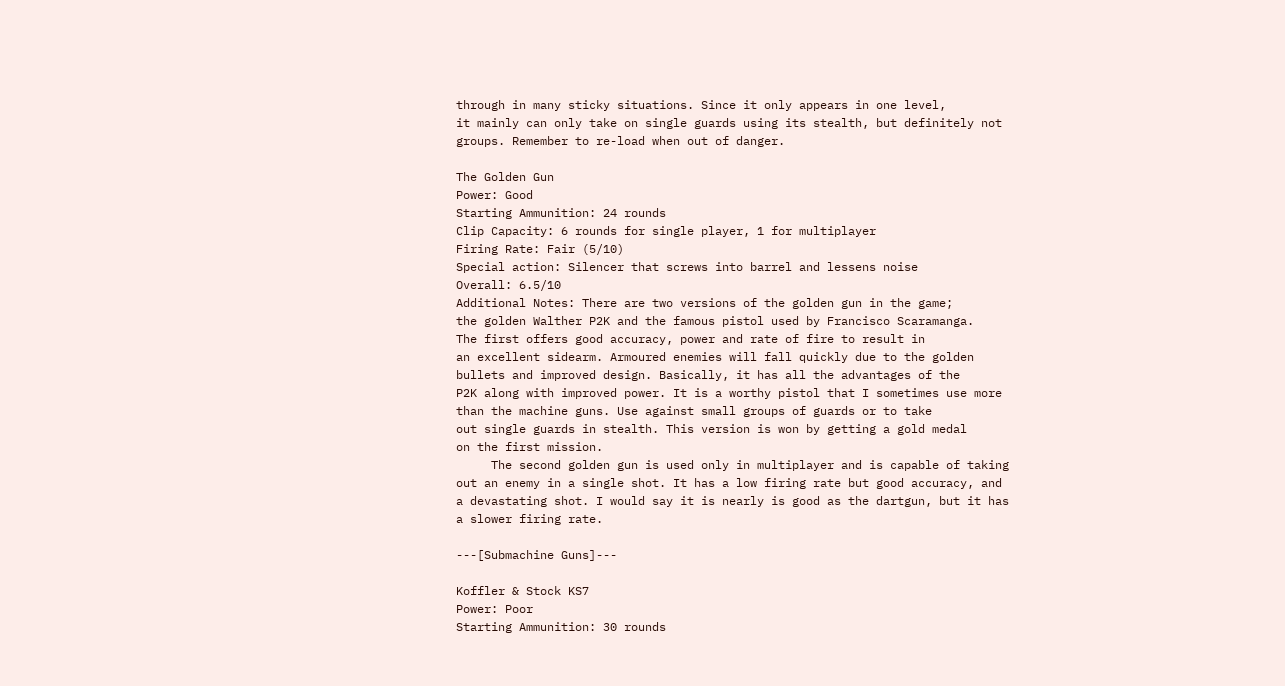through in many sticky situations. Since it only appears in one level,
it mainly can only take on single guards using its stealth, but definitely not
groups. Remember to re-load when out of danger.

The Golden Gun
Power: Good
Starting Ammunition: 24 rounds
Clip Capacity: 6 rounds for single player, 1 for multiplayer
Firing Rate: Fair (5/10)
Special action: Silencer that screws into barrel and lessens noise
Overall: 6.5/10
Additional Notes: There are two versions of the golden gun in the game;
the golden Walther P2K and the famous pistol used by Francisco Scaramanga.
The first offers good accuracy, power and rate of fire to result in
an excellent sidearm. Armoured enemies will fall quickly due to the golden
bullets and improved design. Basically, it has all the advantages of the
P2K along with improved power. It is a worthy pistol that I sometimes use more
than the machine guns. Use against small groups of guards or to take
out single guards in stealth. This version is won by getting a gold medal
on the first mission.
     The second golden gun is used only in multiplayer and is capable of taking
out an enemy in a single shot. It has a low firing rate but good accuracy, and
a devastating shot. I would say it is nearly is good as the dartgun, but it has
a slower firing rate.

---[Submachine Guns]---

Koffler & Stock KS7
Power: Poor
Starting Ammunition: 30 rounds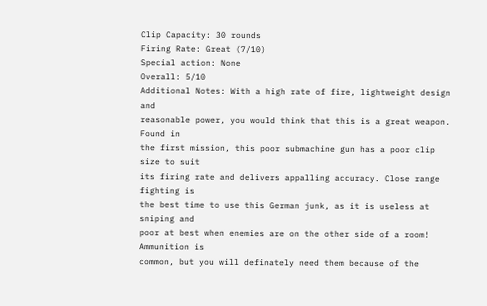Clip Capacity: 30 rounds
Firing Rate: Great (7/10)
Special action: None
Overall: 5/10
Additional Notes: With a high rate of fire, lightweight design and
reasonable power, you would think that this is a great weapon. Found in
the first mission, this poor submachine gun has a poor clip size to suit
its firing rate and delivers appalling accuracy. Close range fighting is
the best time to use this German junk, as it is useless at sniping and
poor at best when enemies are on the other side of a room! Ammunition is
common, but you will definately need them because of the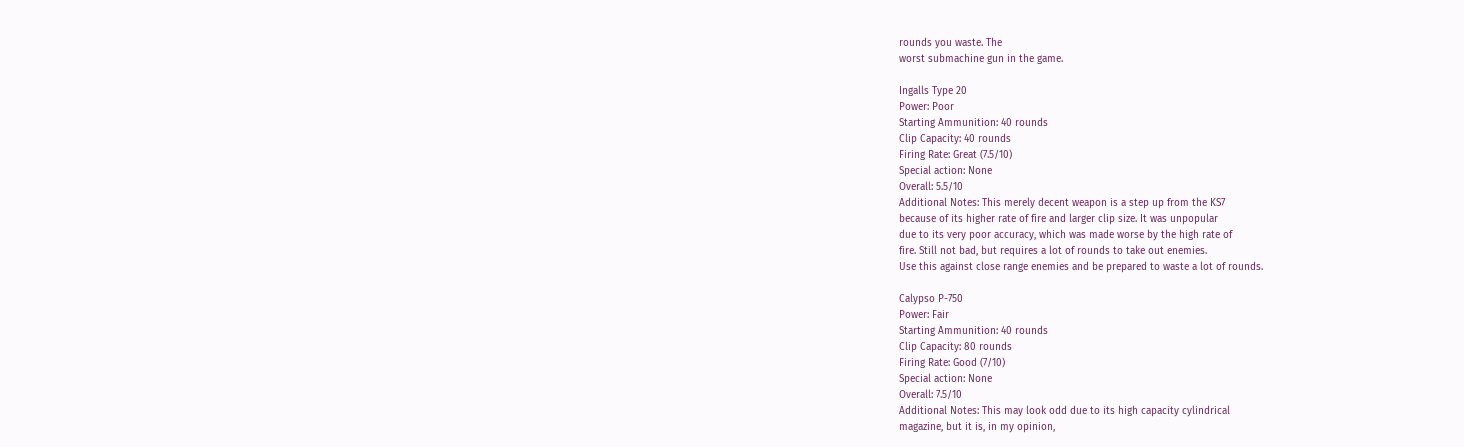rounds you waste. The
worst submachine gun in the game.

Ingalls Type 20
Power: Poor
Starting Ammunition: 40 rounds
Clip Capacity: 40 rounds
Firing Rate: Great (7.5/10)
Special action: None
Overall: 5.5/10
Additional Notes: This merely decent weapon is a step up from the KS7
because of its higher rate of fire and larger clip size. It was unpopular
due to its very poor accuracy, which was made worse by the high rate of
fire. Still not bad, but requires a lot of rounds to take out enemies.
Use this against close range enemies and be prepared to waste a lot of rounds.

Calypso P-750
Power: Fair
Starting Ammunition: 40 rounds
Clip Capacity: 80 rounds
Firing Rate: Good (7/10)
Special action: None
Overall: 7.5/10
Additional Notes: This may look odd due to its high capacity cylindrical
magazine, but it is, in my opinion,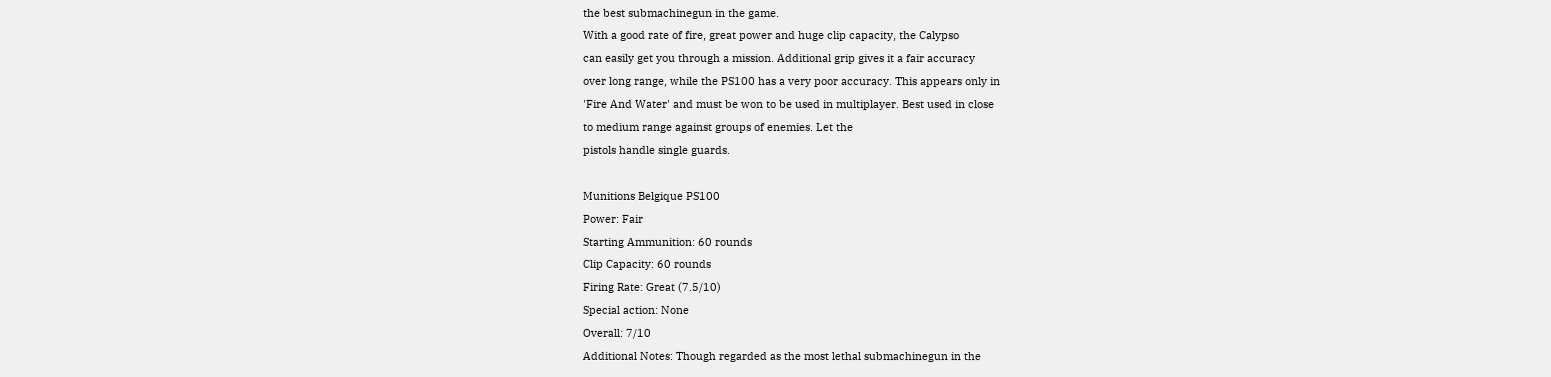the best submachinegun in the game.
With a good rate of fire, great power and huge clip capacity, the Calypso
can easily get you through a mission. Additional grip gives it a fair accuracy
over long range, while the PS100 has a very poor accuracy. This appears only in
'Fire And Water' and must be won to be used in multiplayer. Best used in close
to medium range against groups of enemies. Let the
pistols handle single guards.

Munitions Belgique PS100
Power: Fair
Starting Ammunition: 60 rounds
Clip Capacity: 60 rounds
Firing Rate: Great (7.5/10)
Special action: None
Overall: 7/10
Additional Notes: Though regarded as the most lethal submachinegun in the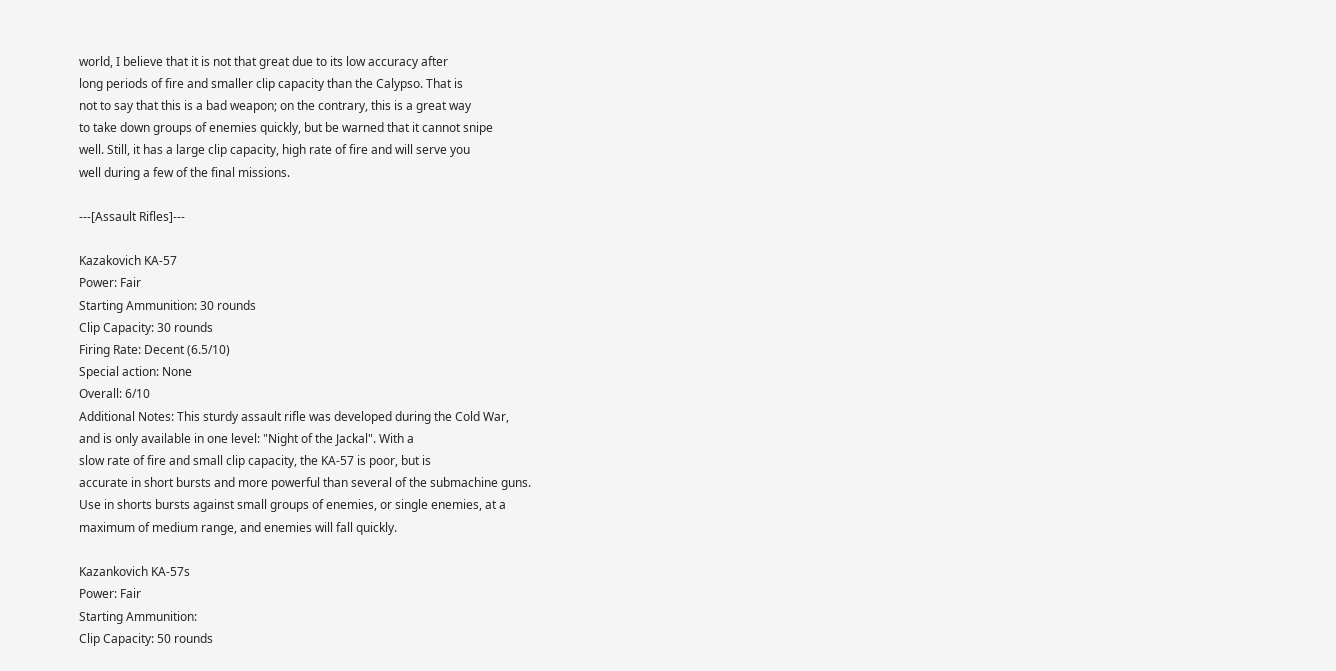world, I believe that it is not that great due to its low accuracy after
long periods of fire and smaller clip capacity than the Calypso. That is
not to say that this is a bad weapon; on the contrary, this is a great way
to take down groups of enemies quickly, but be warned that it cannot snipe
well. Still, it has a large clip capacity, high rate of fire and will serve you
well during a few of the final missions.

---[Assault Rifles]---

Kazakovich KA-57
Power: Fair
Starting Ammunition: 30 rounds
Clip Capacity: 30 rounds
Firing Rate: Decent (6.5/10)
Special action: None
Overall: 6/10
Additional Notes: This sturdy assault rifle was developed during the Cold War,
and is only available in one level: "Night of the Jackal". With a
slow rate of fire and small clip capacity, the KA-57 is poor, but is
accurate in short bursts and more powerful than several of the submachine guns.
Use in shorts bursts against small groups of enemies, or single enemies, at a
maximum of medium range, and enemies will fall quickly.

Kazankovich KA-57s
Power: Fair
Starting Ammunition:
Clip Capacity: 50 rounds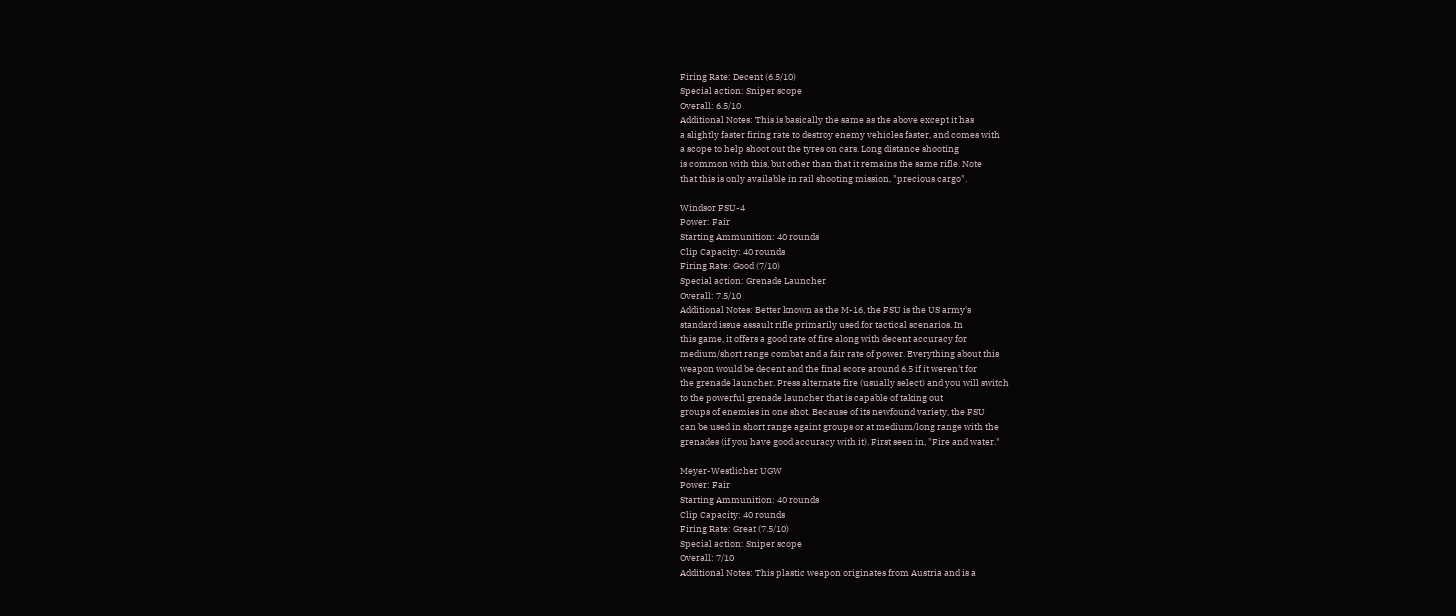Firing Rate: Decent (6.5/10)
Special action: Sniper scope
Overall: 6.5/10
Additional Notes: This is basically the same as the above except it has
a slightly faster firing rate to destroy enemy vehicles faster, and comes with
a scope to help shoot out the tyres on cars. Long distance shooting
is common with this, but other than that it remains the same rifle. Note
that this is only available in rail shooting mission, "precious cargo".

Windsor FSU-4
Power: Fair
Starting Ammunition: 40 rounds
Clip Capacity: 40 rounds
Firing Rate: Good (7/10)
Special action: Grenade Launcher
Overall: 7.5/10
Additional Notes: Better known as the M-16, the FSU is the US army's
standard issue assault rifle primarily used for tactical scenarios. In
this game, it offers a good rate of fire along with decent accuracy for
medium/short range combat and a fair rate of power. Everything about this
weapon would be decent and the final score around 6.5 if it weren't for
the grenade launcher. Press alternate fire (usually select) and you will switch
to the powerful grenade launcher that is capable of taking out
groups of enemies in one shot. Because of its newfound variety, the FSU
can be used in short range againt groups or at medium/long range with the
grenades (if you have good accuracy with it). First seen in, "Fire and water."

Meyer-Westlicher UGW
Power: Fair
Starting Ammunition: 40 rounds
Clip Capacity: 40 rounds
Firing Rate: Great (7.5/10)
Special action: Sniper scope
Overall: 7/10
Additional Notes: This plastic weapon originates from Austria and is a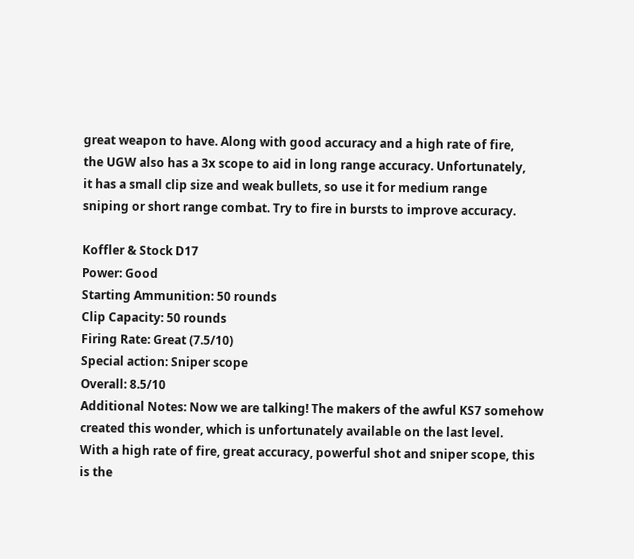great weapon to have. Along with good accuracy and a high rate of fire,
the UGW also has a 3x scope to aid in long range accuracy. Unfortunately,
it has a small clip size and weak bullets, so use it for medium range
sniping or short range combat. Try to fire in bursts to improve accuracy.

Koffler & Stock D17
Power: Good
Starting Ammunition: 50 rounds
Clip Capacity: 50 rounds
Firing Rate: Great (7.5/10)
Special action: Sniper scope
Overall: 8.5/10
Additional Notes: Now we are talking! The makers of the awful KS7 somehow
created this wonder, which is unfortunately available on the last level.
With a high rate of fire, great accuracy, powerful shot and sniper scope, this
is the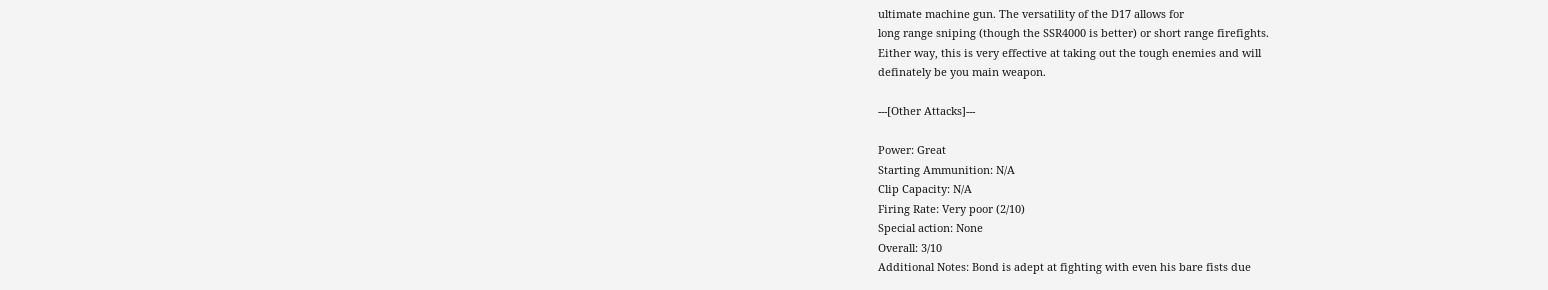ultimate machine gun. The versatility of the D17 allows for
long range sniping (though the SSR4000 is better) or short range firefights.
Either way, this is very effective at taking out the tough enemies and will
definately be you main weapon.

---[Other Attacks]---

Power: Great
Starting Ammunition: N/A
Clip Capacity: N/A
Firing Rate: Very poor (2/10)
Special action: None
Overall: 3/10
Additional Notes: Bond is adept at fighting with even his bare fists due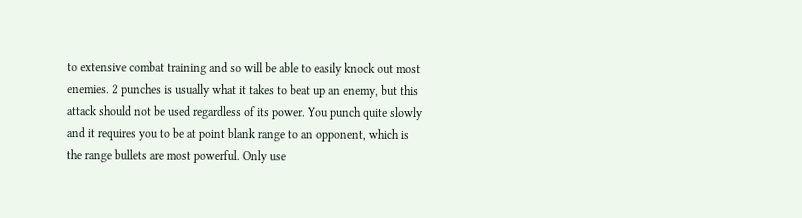to extensive combat training and so will be able to easily knock out most
enemies. 2 punches is usually what it takes to beat up an enemy, but this
attack should not be used regardless of its power. You punch quite slowly
and it requires you to be at point blank range to an opponent, which is
the range bullets are most powerful. Only use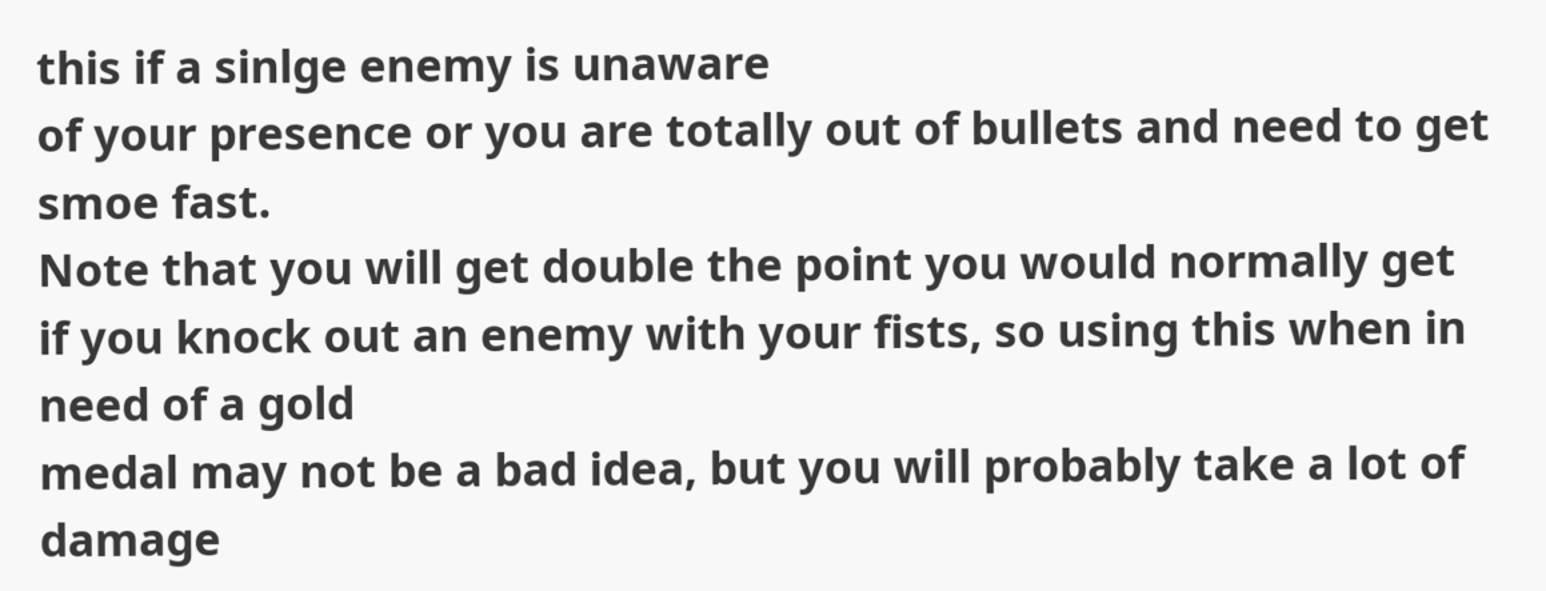this if a sinlge enemy is unaware
of your presence or you are totally out of bullets and need to get smoe fast.
Note that you will get double the point you would normally get
if you knock out an enemy with your fists, so using this when in need of a gold
medal may not be a bad idea, but you will probably take a lot of
damage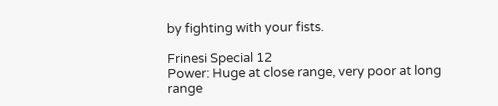by fighting with your fists.

Frinesi Special 12
Power: Huge at close range, very poor at long range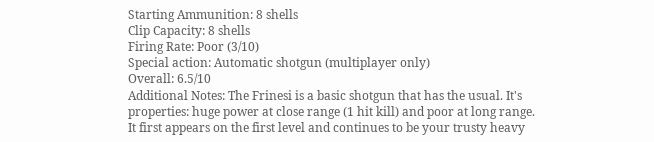Starting Ammunition: 8 shells
Clip Capacity: 8 shells
Firing Rate: Poor (3/10)
Special action: Automatic shotgun (multiplayer only)
Overall: 6.5/10
Additional Notes: The Frinesi is a basic shotgun that has the usual. It's
properties: huge power at close range (1 hit kill) and poor at long range.
It first appears on the first level and continues to be your trusty heavy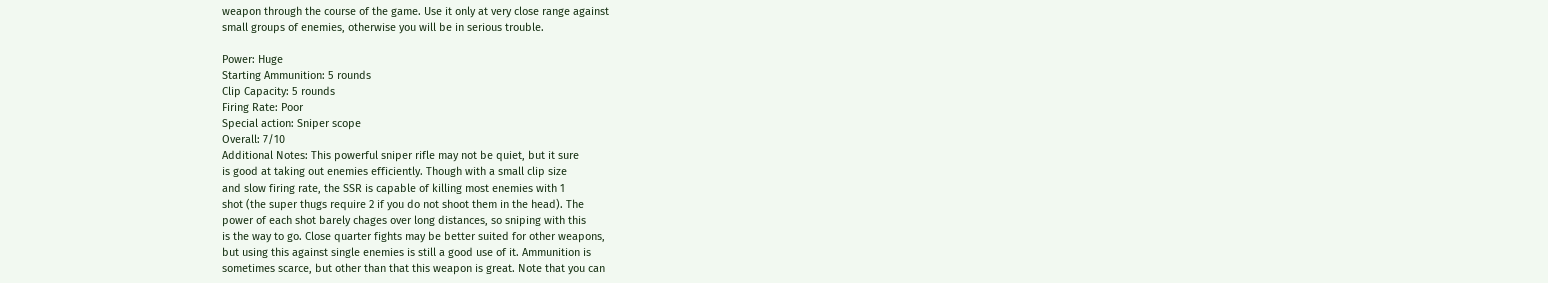weapon through the course of the game. Use it only at very close range against
small groups of enemies, otherwise you will be in serious trouble.

Power: Huge
Starting Ammunition: 5 rounds
Clip Capacity: 5 rounds
Firing Rate: Poor
Special action: Sniper scope
Overall: 7/10
Additional Notes: This powerful sniper rifle may not be quiet, but it sure
is good at taking out enemies efficiently. Though with a small clip size
and slow firing rate, the SSR is capable of killing most enemies with 1
shot (the super thugs require 2 if you do not shoot them in the head). The
power of each shot barely chages over long distances, so sniping with this
is the way to go. Close quarter fights may be better suited for other weapons,
but using this against single enemies is still a good use of it. Ammunition is
sometimes scarce, but other than that this weapon is great. Note that you can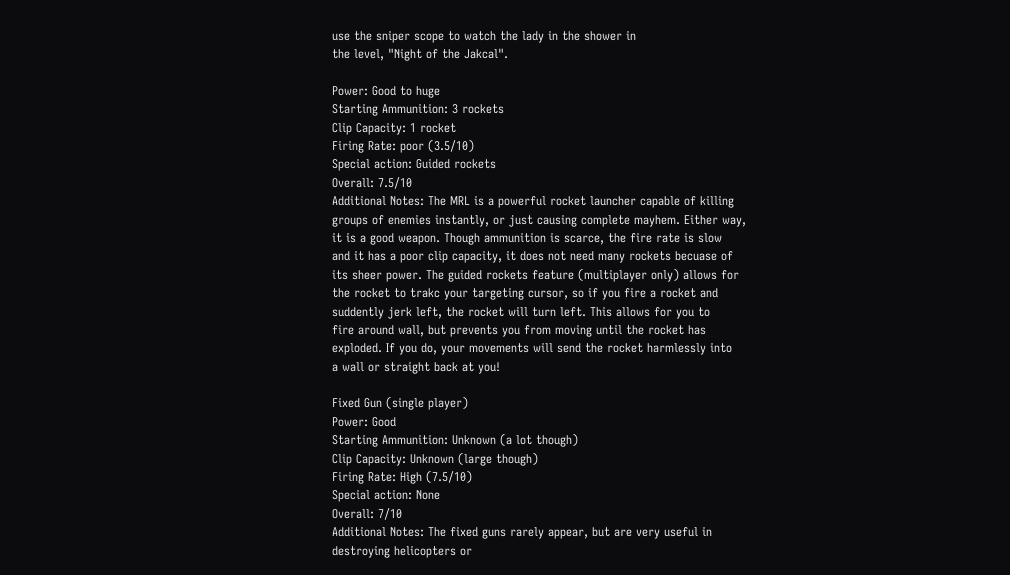use the sniper scope to watch the lady in the shower in
the level, "Night of the Jakcal".

Power: Good to huge
Starting Ammunition: 3 rockets
Clip Capacity: 1 rocket
Firing Rate: poor (3.5/10)
Special action: Guided rockets
Overall: 7.5/10
Additional Notes: The MRL is a powerful rocket launcher capable of killing
groups of enemies instantly, or just causing complete mayhem. Either way,
it is a good weapon. Though ammunition is scarce, the fire rate is slow
and it has a poor clip capacity, it does not need many rockets becuase of
its sheer power. The guided rockets feature (multiplayer only) allows for
the rocket to trakc your targeting cursor, so if you fire a rocket and
suddently jerk left, the rocket will turn left. This allows for you to
fire around wall, but prevents you from moving until the rocket has
exploded. If you do, your movements will send the rocket harmlessly into
a wall or straight back at you!

Fixed Gun (single player)
Power: Good
Starting Ammunition: Unknown (a lot though)
Clip Capacity: Unknown (large though)
Firing Rate: High (7.5/10)
Special action: None
Overall: 7/10
Additional Notes: The fixed guns rarely appear, but are very useful in
destroying helicopters or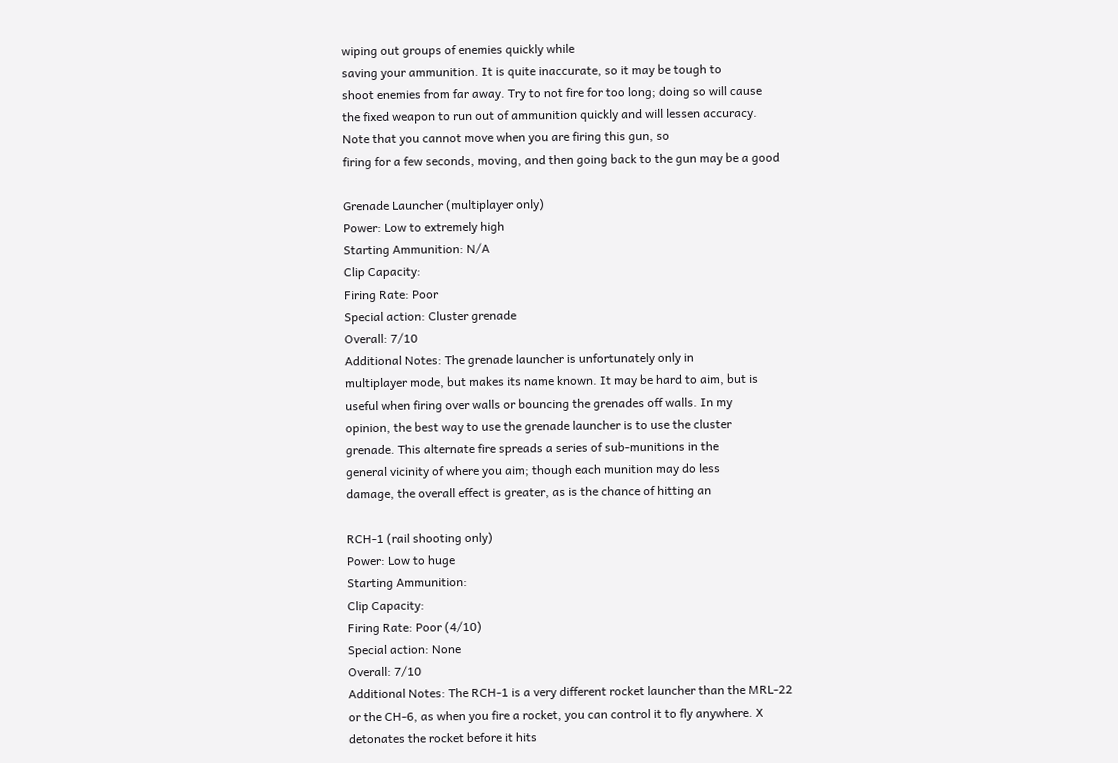wiping out groups of enemies quickly while
saving your ammunition. It is quite inaccurate, so it may be tough to
shoot enemies from far away. Try to not fire for too long; doing so will cause
the fixed weapon to run out of ammunition quickly and will lessen accuracy.
Note that you cannot move when you are firing this gun, so
firing for a few seconds, moving, and then going back to the gun may be a good

Grenade Launcher (multiplayer only)
Power: Low to extremely high
Starting Ammunition: N/A
Clip Capacity:
Firing Rate: Poor
Special action: Cluster grenade
Overall: 7/10
Additional Notes: The grenade launcher is unfortunately only in
multiplayer mode, but makes its name known. It may be hard to aim, but is
useful when firing over walls or bouncing the grenades off walls. In my
opinion, the best way to use the grenade launcher is to use the cluster
grenade. This alternate fire spreads a series of sub-munitions in the
general vicinity of where you aim; though each munition may do less
damage, the overall effect is greater, as is the chance of hitting an

RCH-1 (rail shooting only)
Power: Low to huge
Starting Ammunition:
Clip Capacity:
Firing Rate: Poor (4/10)
Special action: None
Overall: 7/10
Additional Notes: The RCH-1 is a very different rocket launcher than the MRL-22
or the CH-6, as when you fire a rocket, you can control it to fly anywhere. X
detonates the rocket before it hits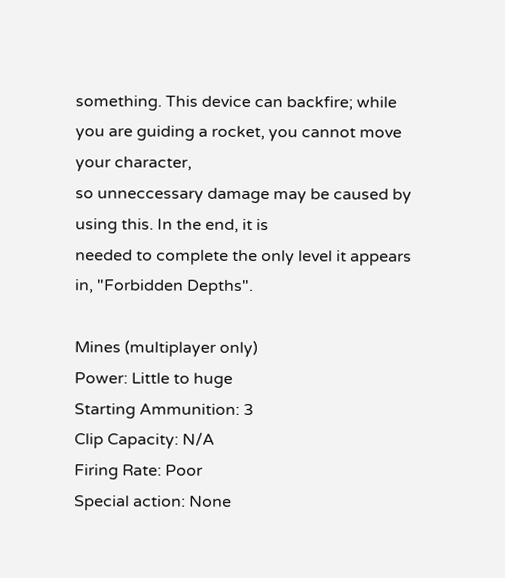something. This device can backfire; while
you are guiding a rocket, you cannot move your character,
so unneccessary damage may be caused by using this. In the end, it is
needed to complete the only level it appears in, "Forbidden Depths".

Mines (multiplayer only)
Power: Little to huge
Starting Ammunition: 3
Clip Capacity: N/A
Firing Rate: Poor
Special action: None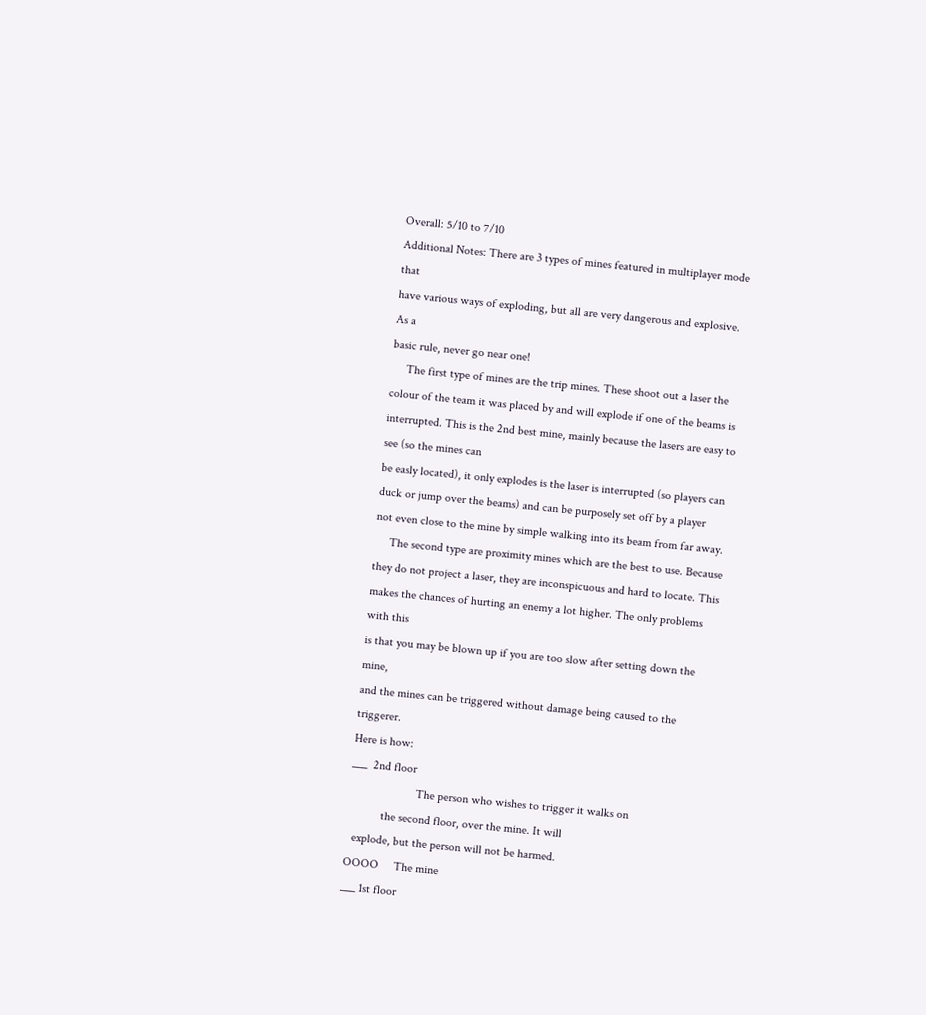Overall: 5/10 to 7/10
Additional Notes: There are 3 types of mines featured in multiplayer mode that
have various ways of exploding, but all are very dangerous and explosive. As a
basic rule, never go near one!
     The first type of mines are the trip mines. These shoot out a laser the
colour of the team it was placed by and will explode if one of the beams is
interrupted. This is the 2nd best mine, mainly because the lasers are easy to
see (so the mines can
be easly located), it only explodes is the laser is interrupted (so players can
duck or jump over the beams) and can be purposely set off by a player
not even close to the mine by simple walking into its beam from far away.
     The second type are proximity mines which are the best to use. Because
they do not project a laser, they are inconspicuous and hard to locate. This
makes the chances of hurting an enemy a lot higher. The only problems with this
is that you may be blown up if you are too slow after setting down the mine,
and the mines can be triggered without damage being caused to the triggerer.
Here is how:
___  2nd floor
                      The person who wishes to trigger it walks on
           the second floor, over the mine. It will
  explode, but the person will not be harmed.
OOOO     The mine
___ 1st floor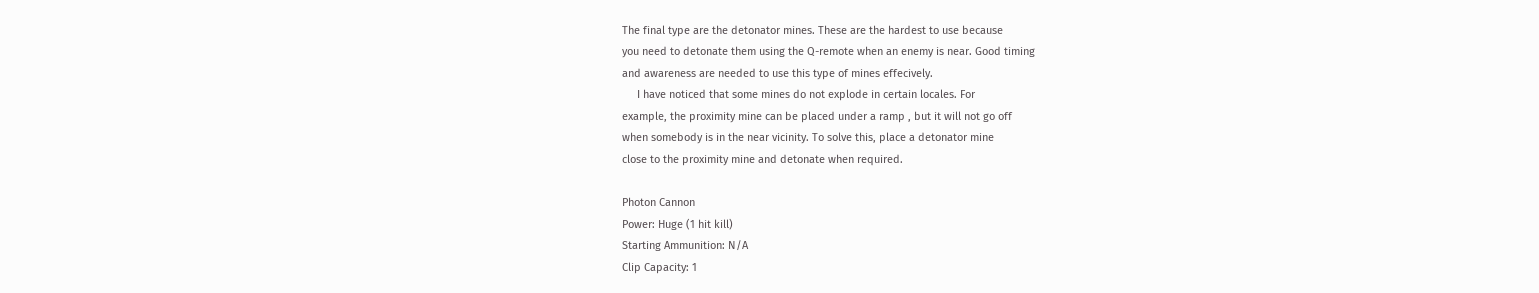The final type are the detonator mines. These are the hardest to use because
you need to detonate them using the Q-remote when an enemy is near. Good timing
and awareness are needed to use this type of mines effecively.
     I have noticed that some mines do not explode in certain locales. For
example, the proximity mine can be placed under a ramp , but it will not go off
when somebody is in the near vicinity. To solve this, place a detonator mine
close to the proximity mine and detonate when required.

Photon Cannon
Power: Huge (1 hit kill)
Starting Ammunition: N/A
Clip Capacity: 1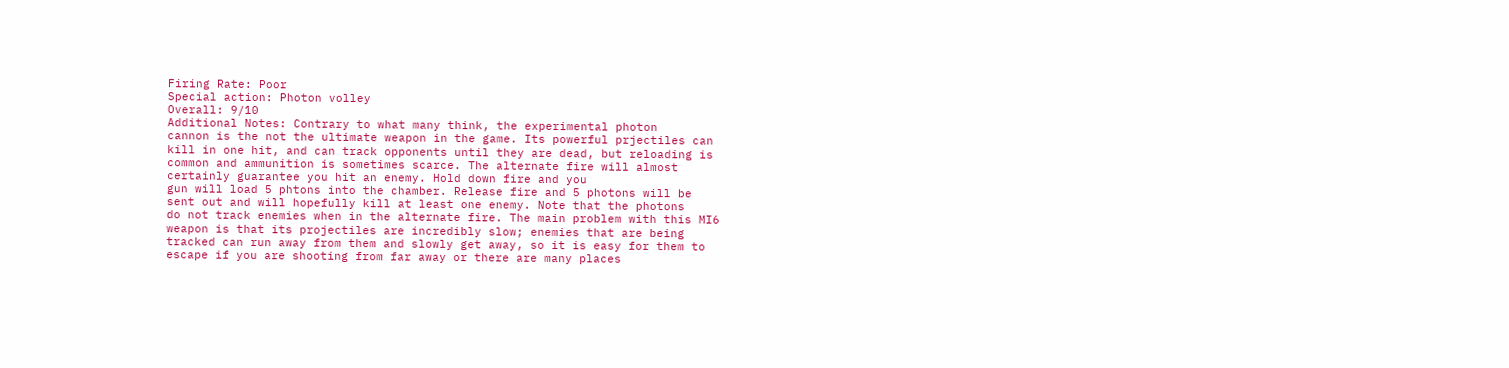Firing Rate: Poor
Special action: Photon volley
Overall: 9/10
Additional Notes: Contrary to what many think, the experimental photon
cannon is the not the ultimate weapon in the game. Its powerful prjectiles can
kill in one hit, and can track opponents until they are dead, but reloading is
common and ammunition is sometimes scarce. The alternate fire will almost
certainly guarantee you hit an enemy. Hold down fire and you
gun will load 5 phtons into the chamber. Release fire and 5 photons will be
sent out and will hopefully kill at least one enemy. Note that the photons
do not track enemies when in the alternate fire. The main problem with this MI6
weapon is that its projectiles are incredibly slow; enemies that are being
tracked can run away from them and slowly get away, so it is easy for them to
escape if you are shooting from far away or there are many places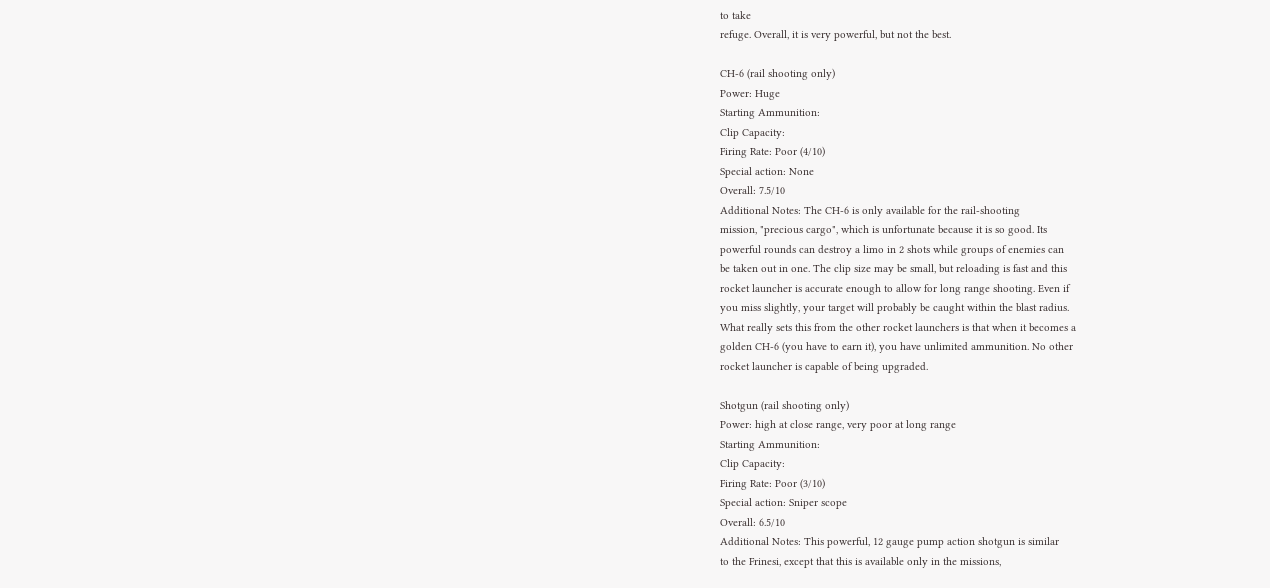to take
refuge. Overall, it is very powerful, but not the best.

CH-6 (rail shooting only)
Power: Huge
Starting Ammunition:
Clip Capacity:
Firing Rate: Poor (4/10)
Special action: None
Overall: 7.5/10
Additional Notes: The CH-6 is only available for the rail-shooting
mission, "precious cargo", which is unfortunate because it is so good. Its
powerful rounds can destroy a limo in 2 shots while groups of enemies can
be taken out in one. The clip size may be small, but reloading is fast and this
rocket launcher is accurate enough to allow for long range shooting. Even if
you miss slightly, your target will probably be caught within the blast radius.
What really sets this from the other rocket launchers is that when it becomes a
golden CH-6 (you have to earn it), you have unlimited ammunition. No other
rocket launcher is capable of being upgraded.

Shotgun (rail shooting only)
Power: high at close range, very poor at long range
Starting Ammunition:
Clip Capacity:
Firing Rate: Poor (3/10)
Special action: Sniper scope
Overall: 6.5/10
Additional Notes: This powerful, 12 gauge pump action shotgun is similar
to the Frinesi, except that this is available only in the missions,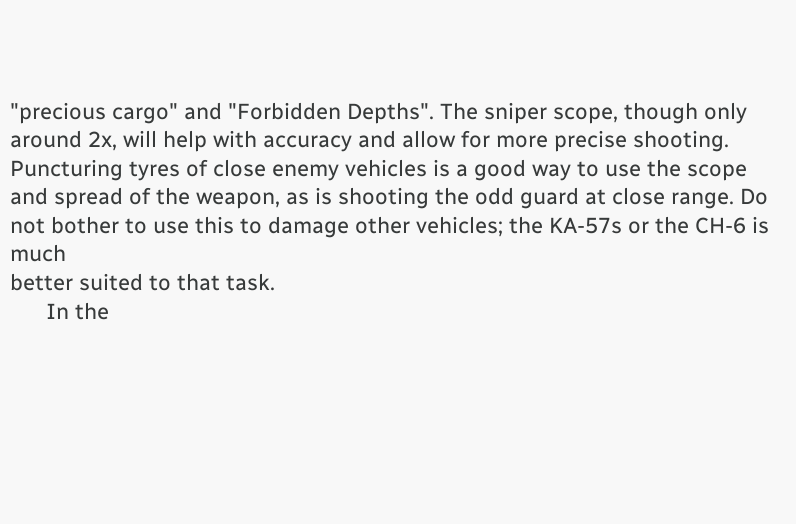"precious cargo" and "Forbidden Depths". The sniper scope, though only
around 2x, will help with accuracy and allow for more precise shooting.
Puncturing tyres of close enemy vehicles is a good way to use the scope
and spread of the weapon, as is shooting the odd guard at close range. Do
not bother to use this to damage other vehicles; the KA-57s or the CH-6 is much
better suited to that task.
      In the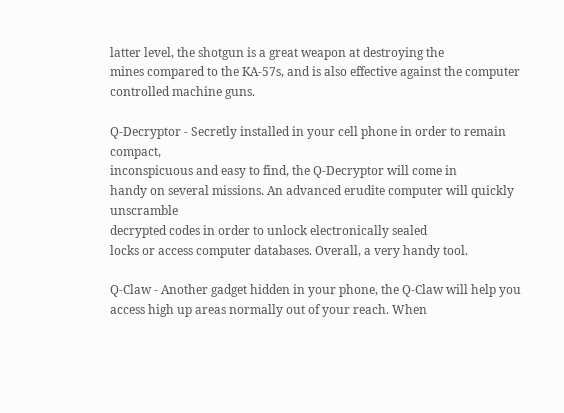latter level, the shotgun is a great weapon at destroying the
mines compared to the KA-57s, and is also effective against the computer
controlled machine guns.

Q-Decryptor - Secretly installed in your cell phone in order to remain compact,
inconspicuous and easy to find, the Q-Decryptor will come in
handy on several missions. An advanced erudite computer will quickly unscramble
decrypted codes in order to unlock electronically sealed
locks or access computer databases. Overall, a very handy tool.

Q-Claw - Another gadget hidden in your phone, the Q-Claw will help you
access high up areas normally out of your reach. When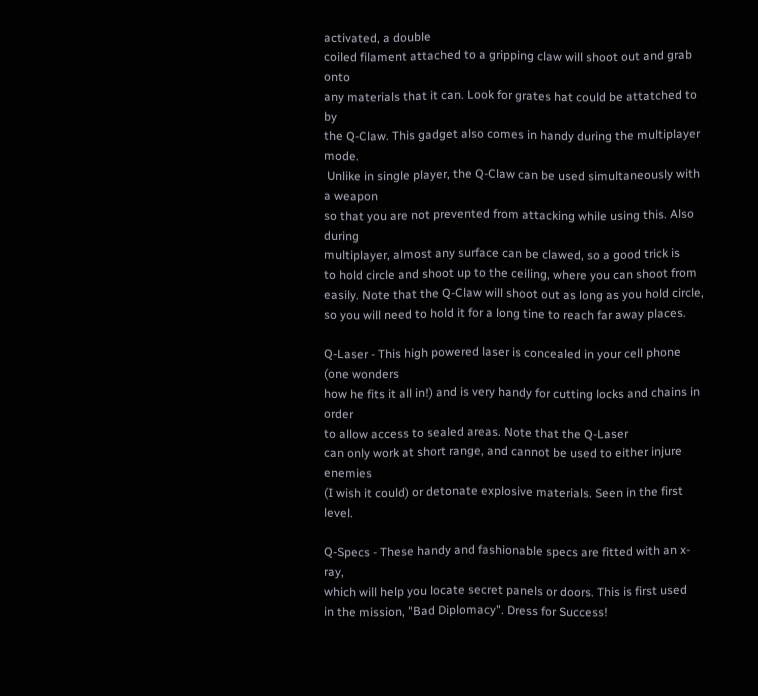activated, a double
coiled filament attached to a gripping claw will shoot out and grab onto
any materials that it can. Look for grates hat could be attatched to by
the Q-Claw. This gadget also comes in handy during the multiplayer mode.
 Unlike in single player, the Q-Claw can be used simultaneously with a weapon
so that you are not prevented from attacking while using this. Also during
multiplayer, almost any surface can be clawed, so a good trick is
to hold circle and shoot up to the ceiling, where you can shoot from
easily. Note that the Q-Claw will shoot out as long as you hold circle,
so you will need to hold it for a long tine to reach far away places.

Q-Laser - This high powered laser is concealed in your cell phone (one wonders
how he fits it all in!) and is very handy for cutting locks and chains in order
to allow access to sealed areas. Note that the Q-Laser
can only work at short range, and cannot be used to either injure enemies
(I wish it could) or detonate explosive materials. Seen in the first level.

Q-Specs - These handy and fashionable specs are fitted with an x-ray,
which will help you locate secret panels or doors. This is first used
in the mission, "Bad Diplomacy". Dress for Success!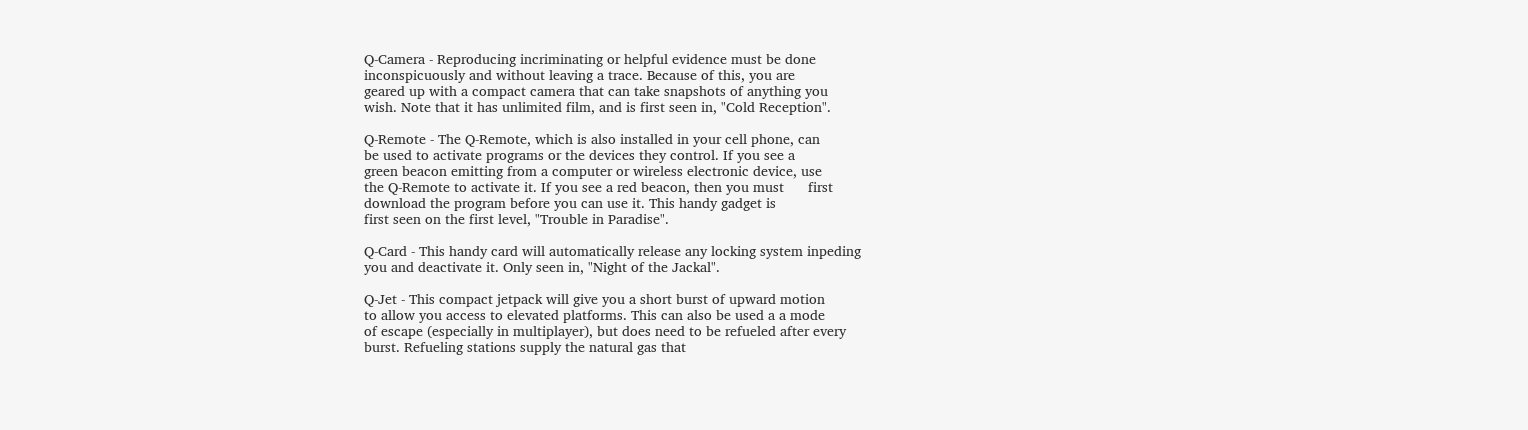Q-Camera - Reproducing incriminating or helpful evidence must be done
inconspicuously and without leaving a trace. Because of this, you are
geared up with a compact camera that can take snapshots of anything you
wish. Note that it has unlimited film, and is first seen in, "Cold Reception".

Q-Remote - The Q-Remote, which is also installed in your cell phone, can
be used to activate programs or the devices they control. If you see a
green beacon emitting from a computer or wireless electronic device, use
the Q-Remote to activate it. If you see a red beacon, then you must      first
download the program before you can use it. This handy gadget is
first seen on the first level, "Trouble in Paradise".

Q-Card - This handy card will automatically release any locking system inpeding
you and deactivate it. Only seen in, "Night of the Jackal".

Q-Jet - This compact jetpack will give you a short burst of upward motion
to allow you access to elevated platforms. This can also be used a a mode
of escape (especially in multiplayer), but does need to be refueled after every
burst. Refueling stations supply the natural gas that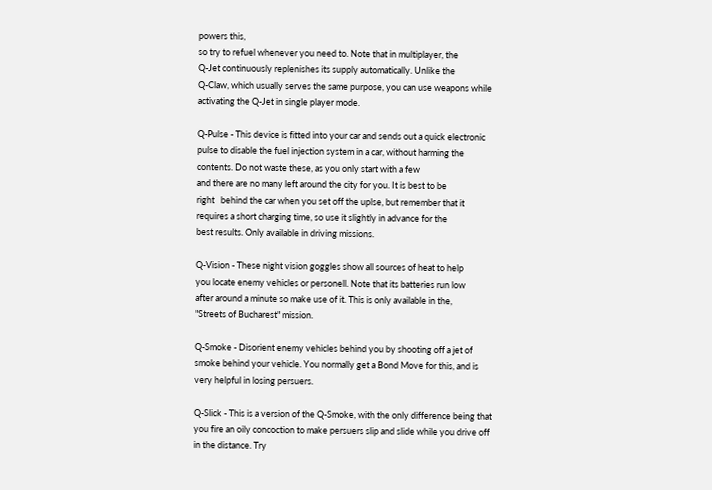powers this,
so try to refuel whenever you need to. Note that in multiplayer, the
Q-Jet continuously replenishes its supply automatically. Unlike the
Q-Claw, which usually serves the same purpose, you can use weapons while
activating the Q-Jet in single player mode.

Q-Pulse - This device is fitted into your car and sends out a quick electronic
pulse to disable the fuel injection system in a car, without harming the
contents. Do not waste these, as you only start with a few
and there are no many left around the city for you. It is best to be
right   behind the car when you set off the uplse, but remember that it
requires a short charging time, so use it slightly in advance for the
best results. Only available in driving missions.

Q-Vision - These night vision goggles show all sources of heat to help
you locate enemy vehicles or personell. Note that its batteries run low
after around a minute so make use of it. This is only available in the,
"Streets of Bucharest" mission.

Q-Smoke - Disorient enemy vehicles behind you by shooting off a jet of
smoke behind your vehicle. You normally get a Bond Move for this, and is
very helpful in losing persuers.

Q-Slick - This is a version of the Q-Smoke, with the only difference being that
you fire an oily concoction to make persuers slip and slide while you drive off
in the distance. Try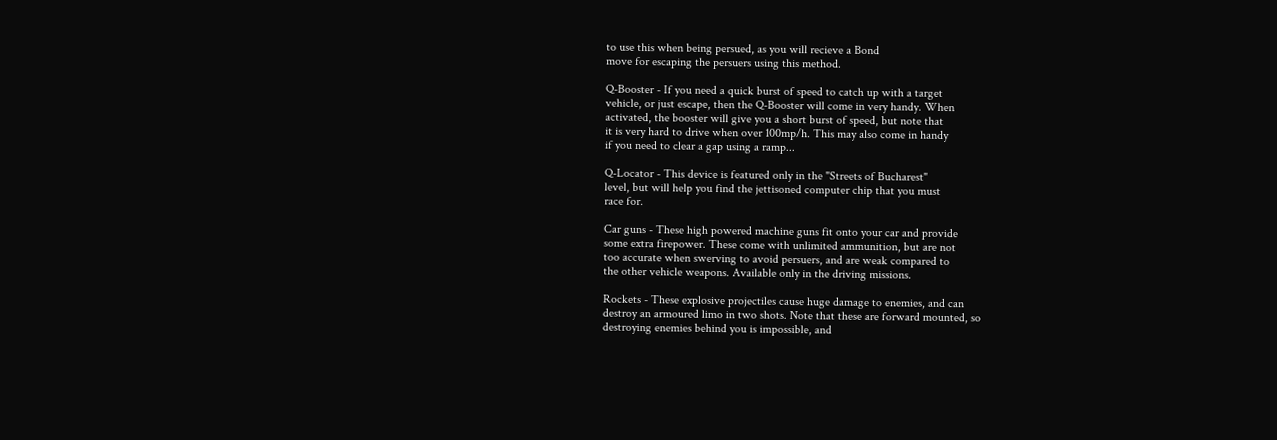to use this when being persued, as you will recieve a Bond
move for escaping the persuers using this method.

Q-Booster - If you need a quick burst of speed to catch up with a target
vehicle, or just escape, then the Q-Booster will come in very handy. When
activated, the booster will give you a short burst of speed, but note that
it is very hard to drive when over 100mp/h. This may also come in handy
if you need to clear a gap using a ramp...

Q-Locator - This device is featured only in the "Streets of Bucharest"
level, but will help you find the jettisoned computer chip that you must
race for.

Car guns - These high powered machine guns fit onto your car and provide
some extra firepower. These come with unlimited ammunition, but are not
too accurate when swerving to avoid persuers, and are weak compared to
the other vehicle weapons. Available only in the driving missions.

Rockets - These explosive projectiles cause huge damage to enemies, and can
destroy an armoured limo in two shots. Note that these are forward mounted, so
destroying enemies behind you is impossible, and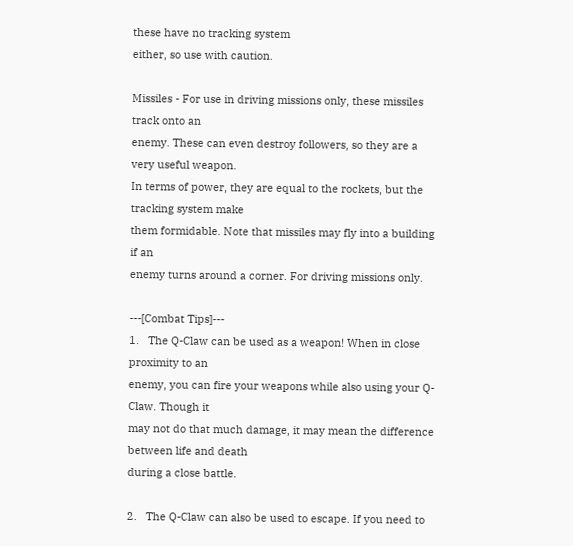these have no tracking system
either, so use with caution.

Missiles - For use in driving missions only, these missiles track onto an
enemy. These can even destroy followers, so they are a very useful weapon.
In terms of power, they are equal to the rockets, but the tracking system make
them formidable. Note that missiles may fly into a building if an
enemy turns around a corner. For driving missions only.

---[Combat Tips]---
1.   The Q-Claw can be used as a weapon! When in close proximity to an
enemy, you can fire your weapons while also using your Q-Claw. Though it
may not do that much damage, it may mean the difference between life and death
during a close battle.

2.   The Q-Claw can also be used to escape. If you need to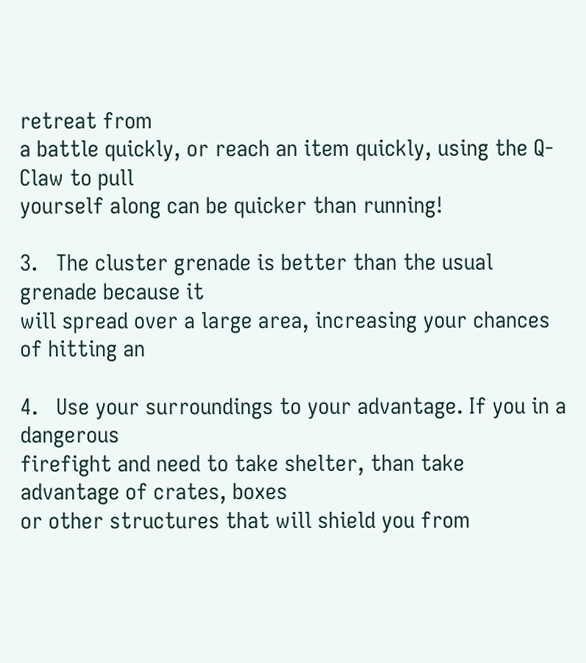retreat from
a battle quickly, or reach an item quickly, using the Q-Claw to pull
yourself along can be quicker than running!

3.   The cluster grenade is better than the usual grenade because it
will spread over a large area, increasing your chances of hitting an

4.   Use your surroundings to your advantage. If you in a dangerous
firefight and need to take shelter, than take advantage of crates, boxes
or other structures that will shield you from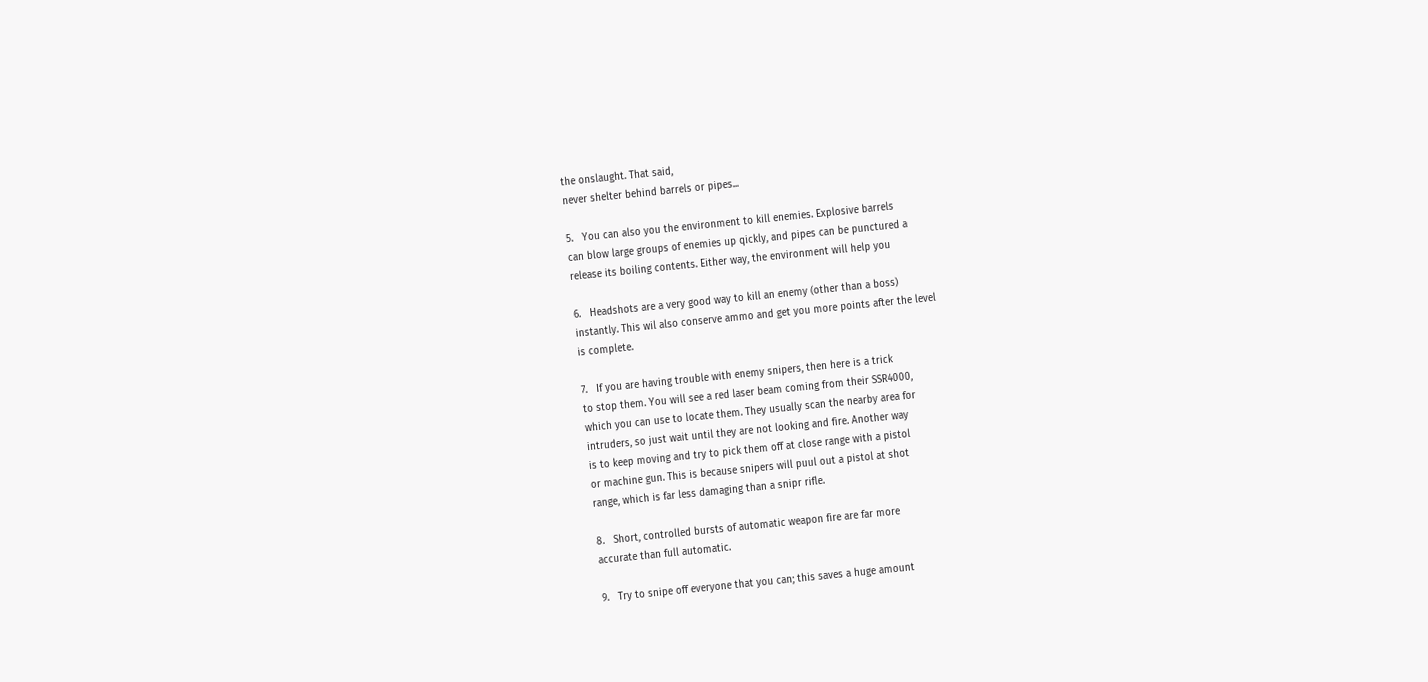the onslaught. That said,
never shelter behind barrels or pipes...

5.   You can also you the environment to kill enemies. Explosive barrels
can blow large groups of enemies up qickly, and pipes can be punctured a
release its boiling contents. Either way, the environment will help you

6.   Headshots are a very good way to kill an enemy (other than a boss)
instantly. This wil also conserve ammo and get you more points after the level
is complete.

7.   If you are having trouble with enemy snipers, then here is a trick
to stop them. You will see a red laser beam coming from their SSR4000,
which you can use to locate them. They usually scan the nearby area for
intruders, so just wait until they are not looking and fire. Another way
is to keep moving and try to pick them off at close range with a pistol
or machine gun. This is because snipers will puul out a pistol at shot
range, which is far less damaging than a snipr rifle.

8.   Short, controlled bursts of automatic weapon fire are far more
accurate than full automatic.

9.   Try to snipe off everyone that you can; this saves a huge amount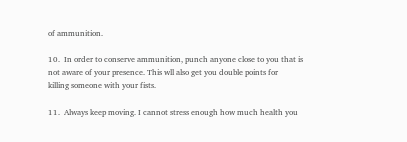of ammunition.

10.  In order to conserve ammunition, punch anyone close to you that is
not aware of your presence. This wll also get you double points for
killing someone with your fists.

11.  Always keep moving. I cannot stress enough how much health you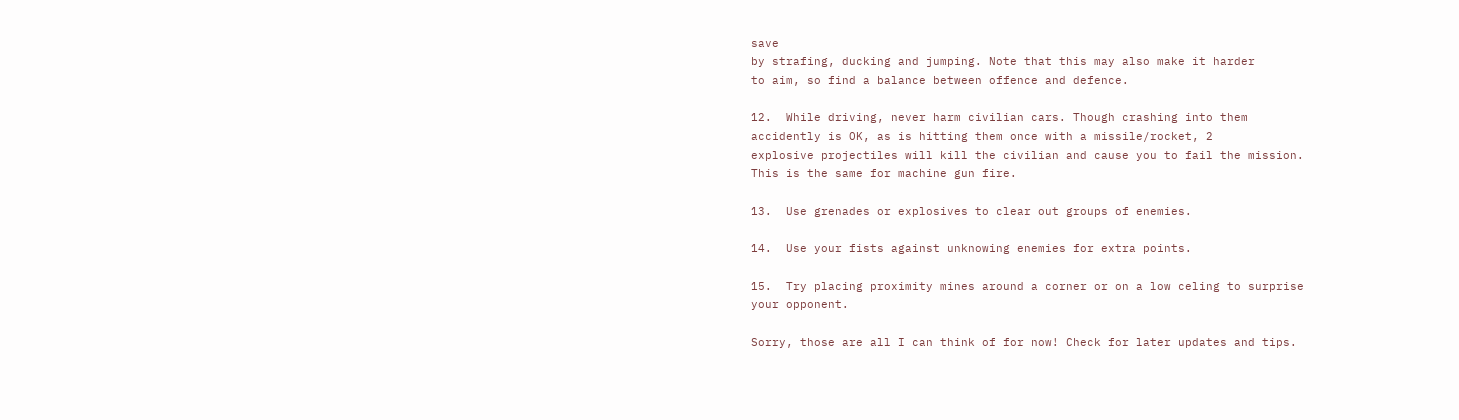save
by strafing, ducking and jumping. Note that this may also make it harder
to aim, so find a balance between offence and defence.

12.  While driving, never harm civilian cars. Though crashing into them
accidently is OK, as is hitting them once with a missile/rocket, 2
explosive projectiles will kill the civilian and cause you to fail the mission.
This is the same for machine gun fire.

13.  Use grenades or explosives to clear out groups of enemies.

14.  Use your fists against unknowing enemies for extra points.

15.  Try placing proximity mines around a corner or on a low celing to surprise
your opponent.

Sorry, those are all I can think of for now! Check for later updates and tips.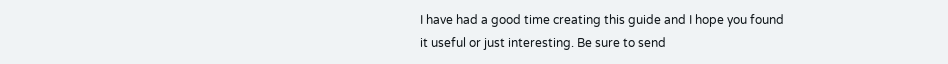I have had a good time creating this guide and I hope you found
it useful or just interesting. Be sure to send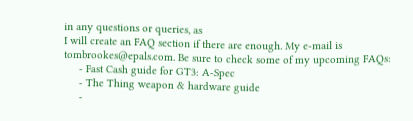in any questions or queries, as
I will create an FAQ section if there are enough. My e-mail is
tombrookes@epals.com. Be sure to check some of my upcoming FAQs:
     - Fast Cash guide for GT3: A-Spec
     - The Thing weapon & hardware guide
     -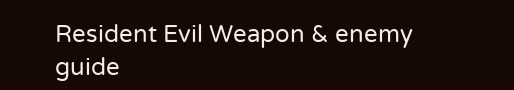Resident Evil Weapon & enemy guide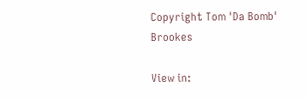Copyright Tom 'Da Bomb' Brookes

View in: